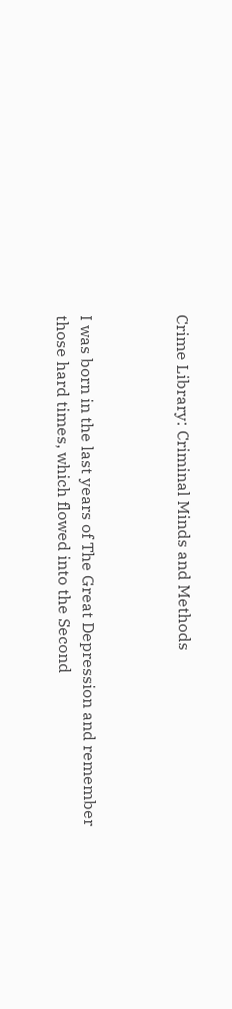Crime Library: Criminal Minds and Methods



I was born in the last years of The Great Depression and remember those hard times, which flowed into the Second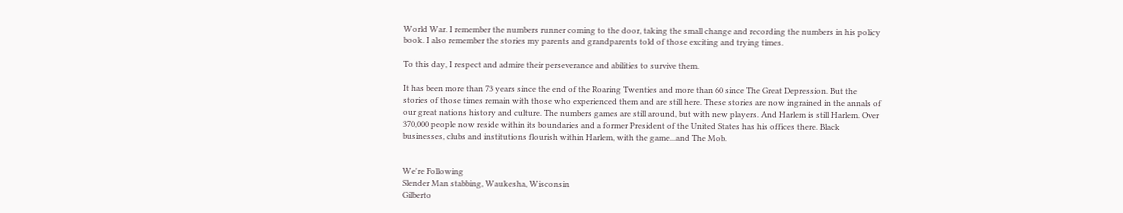World War. I remember the numbers runner coming to the door, taking the small change and recording the numbers in his policy book. I also remember the stories my parents and grandparents told of those exciting and trying times.

To this day, I respect and admire their perseverance and abilities to survive them.

It has been more than 73 years since the end of the Roaring Twenties and more than 60 since The Great Depression. But the stories of those times remain with those who experienced them and are still here. These stories are now ingrained in the annals of our great nations history and culture. The numbers games are still around, but with new players. And Harlem is still Harlem. Over 370,000 people now reside within its boundaries and a former President of the United States has his offices there. Black businesses, clubs and institutions flourish within Harlem, with the game...and The Mob.


We're Following
Slender Man stabbing, Waukesha, Wisconsin
Gilberto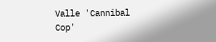Valle 'Cannibal Cop'